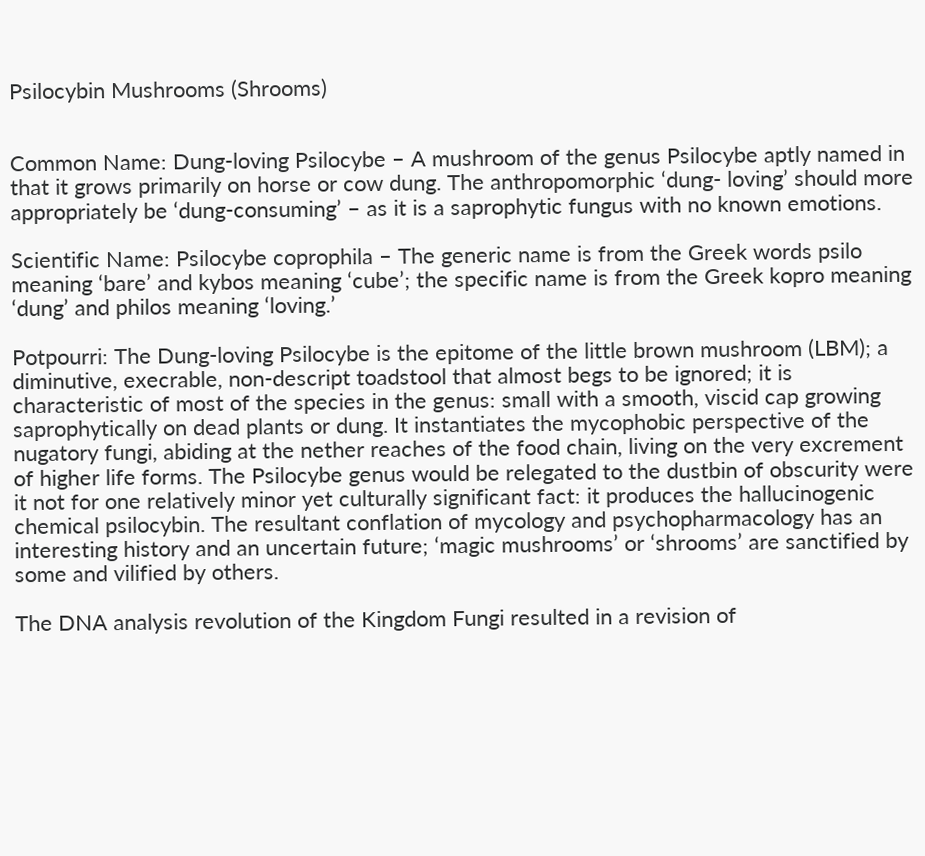Psilocybin Mushrooms (Shrooms)


Common Name: Dung-loving Psilocybe – A mushroom of the genus Psilocybe aptly named in that it grows primarily on horse or cow dung. The anthropomorphic ‘dung- loving’ should more appropriately be ‘dung-consuming’ – as it is a saprophytic fungus with no known emotions.

Scientific Name: Psilocybe coprophila – The generic name is from the Greek words psilo meaning ‘bare’ and kybos meaning ‘cube’; the specific name is from the Greek kopro meaning ‘dung’ and philos meaning ‘loving.’

Potpourri: The Dung-loving Psilocybe is the epitome of the little brown mushroom (LBM); a diminutive, execrable, non-descript toadstool that almost begs to be ignored; it is characteristic of most of the species in the genus: small with a smooth, viscid cap growing saprophytically on dead plants or dung. It instantiates the mycophobic perspective of the nugatory fungi, abiding at the nether reaches of the food chain, living on the very excrement of higher life forms. The Psilocybe genus would be relegated to the dustbin of obscurity were it not for one relatively minor yet culturally significant fact: it produces the hallucinogenic chemical psilocybin. The resultant conflation of mycology and psychopharmacology has an interesting history and an uncertain future; ‘magic mushrooms’ or ‘shrooms’ are sanctified by some and vilified by others.

The DNA analysis revolution of the Kingdom Fungi resulted in a revision of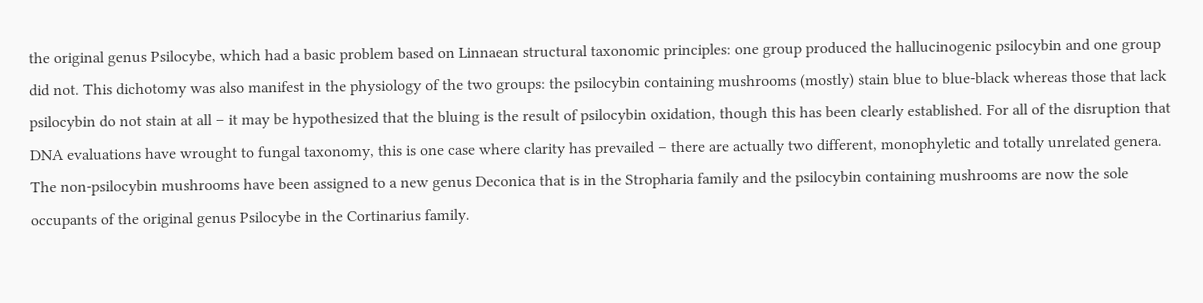the original genus Psilocybe, which had a basic problem based on Linnaean structural taxonomic principles: one group produced the hallucinogenic psilocybin and one group did not. This dichotomy was also manifest in the physiology of the two groups: the psilocybin containing mushrooms (mostly) stain blue to blue-black whereas those that lack psilocybin do not stain at all – it may be hypothesized that the bluing is the result of psilocybin oxidation, though this has been clearly established. For all of the disruption that DNA evaluations have wrought to fungal taxonomy, this is one case where clarity has prevailed – there are actually two different, monophyletic and totally unrelated genera. The non-psilocybin mushrooms have been assigned to a new genus Deconica that is in the Stropharia family and the psilocybin containing mushrooms are now the sole occupants of the original genus Psilocybe in the Cortinarius family.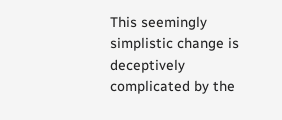This seemingly simplistic change is deceptively complicated by the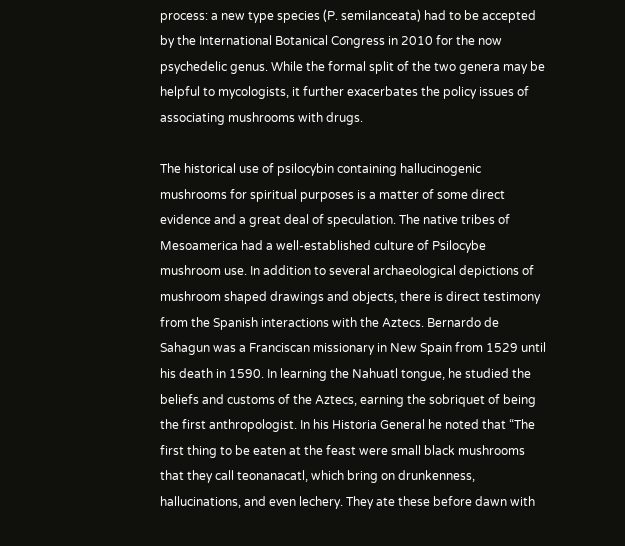process: a new type species (P. semilanceata) had to be accepted by the International Botanical Congress in 2010 for the now psychedelic genus. While the formal split of the two genera may be helpful to mycologists, it further exacerbates the policy issues of associating mushrooms with drugs.

The historical use of psilocybin containing hallucinogenic mushrooms for spiritual purposes is a matter of some direct evidence and a great deal of speculation. The native tribes of Mesoamerica had a well-established culture of Psilocybe mushroom use. In addition to several archaeological depictions of mushroom shaped drawings and objects, there is direct testimony from the Spanish interactions with the Aztecs. Bernardo de Sahagun was a Franciscan missionary in New Spain from 1529 until his death in 1590. In learning the Nahuatl tongue, he studied the beliefs and customs of the Aztecs, earning the sobriquet of being the first anthropologist. In his Historia General he noted that “The first thing to be eaten at the feast were small black mushrooms that they call teonanacatl, which bring on drunkenness, hallucinations, and even lechery. They ate these before dawn with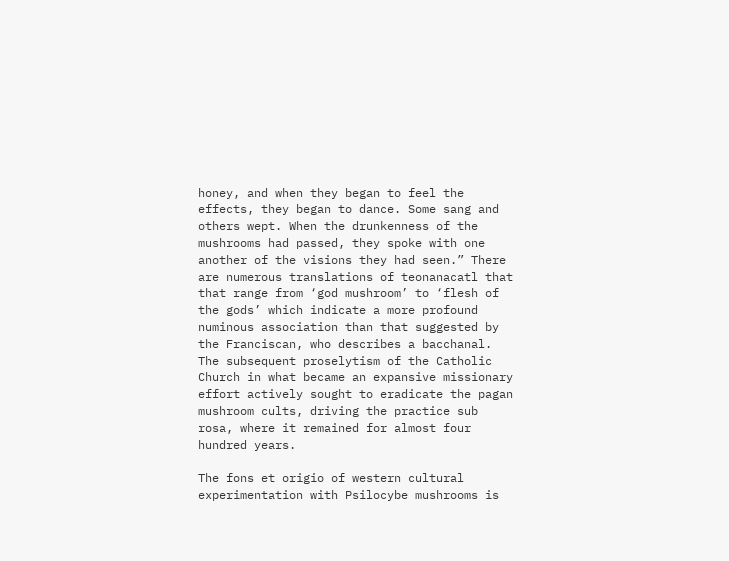honey, and when they began to feel the effects, they began to dance. Some sang and others wept. When the drunkenness of the mushrooms had passed, they spoke with one another of the visions they had seen.” There are numerous translations of teonanacatl that that range from ‘god mushroom’ to ‘flesh of the gods’ which indicate a more profound numinous association than that suggested by the Franciscan, who describes a bacchanal. The subsequent proselytism of the Catholic Church in what became an expansive missionary effort actively sought to eradicate the pagan mushroom cults, driving the practice sub rosa, where it remained for almost four hundred years.

The fons et origio of western cultural experimentation with Psilocybe mushrooms is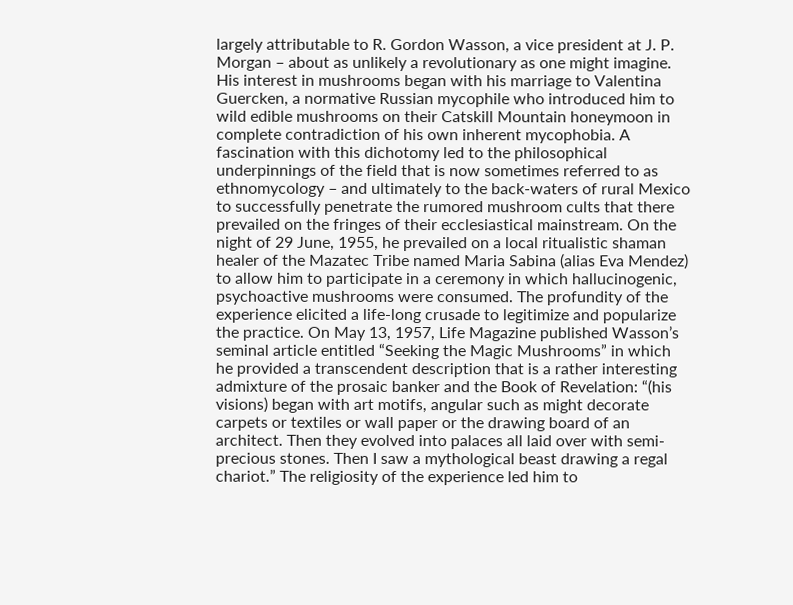largely attributable to R. Gordon Wasson, a vice president at J. P. Morgan – about as unlikely a revolutionary as one might imagine. His interest in mushrooms began with his marriage to Valentina Guercken, a normative Russian mycophile who introduced him to wild edible mushrooms on their Catskill Mountain honeymoon in complete contradiction of his own inherent mycophobia. A fascination with this dichotomy led to the philosophical underpinnings of the field that is now sometimes referred to as ethnomycology – and ultimately to the back-waters of rural Mexico to successfully penetrate the rumored mushroom cults that there prevailed on the fringes of their ecclesiastical mainstream. On the night of 29 June, 1955, he prevailed on a local ritualistic shaman healer of the Mazatec Tribe named Maria Sabina (alias Eva Mendez) to allow him to participate in a ceremony in which hallucinogenic, psychoactive mushrooms were consumed. The profundity of the experience elicited a life-long crusade to legitimize and popularize the practice. On May 13, 1957, Life Magazine published Wasson’s seminal article entitled “Seeking the Magic Mushrooms” in which he provided a transcendent description that is a rather interesting admixture of the prosaic banker and the Book of Revelation: “(his visions) began with art motifs, angular such as might decorate carpets or textiles or wall paper or the drawing board of an architect. Then they evolved into palaces all laid over with semi-precious stones. Then I saw a mythological beast drawing a regal chariot.” The religiosity of the experience led him to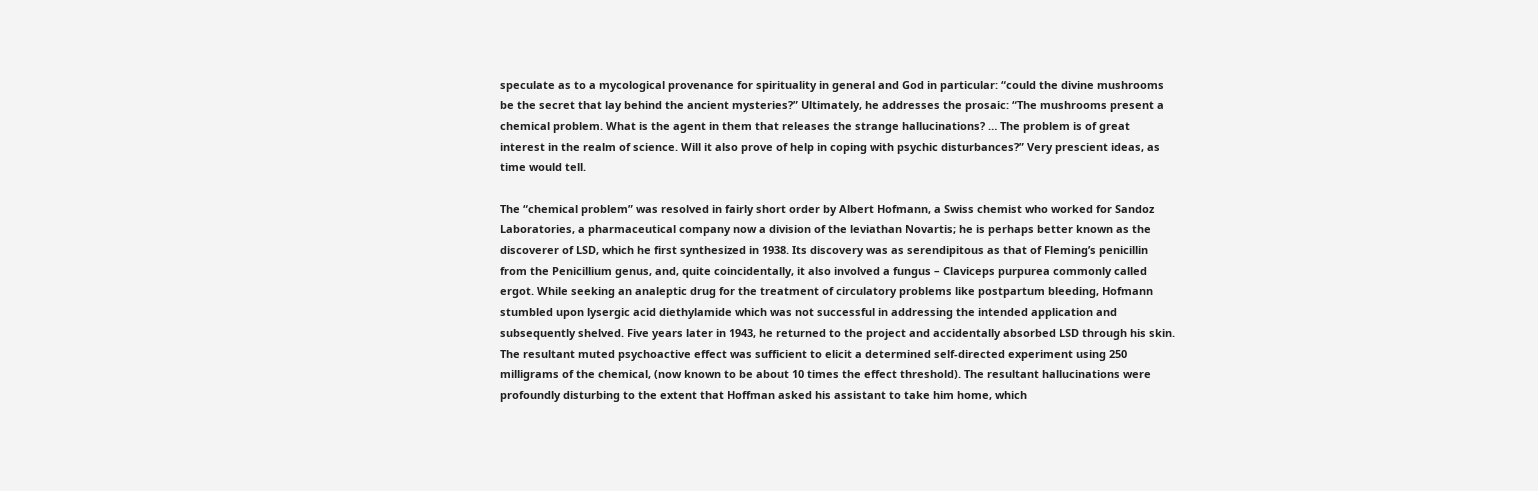speculate as to a mycological provenance for spirituality in general and God in particular: “could the divine mushrooms be the secret that lay behind the ancient mysteries?” Ultimately, he addresses the prosaic: “The mushrooms present a chemical problem. What is the agent in them that releases the strange hallucinations? … The problem is of great interest in the realm of science. Will it also prove of help in coping with psychic disturbances?” Very prescient ideas, as time would tell.

The “chemical problem” was resolved in fairly short order by Albert Hofmann, a Swiss chemist who worked for Sandoz Laboratories, a pharmaceutical company now a division of the leviathan Novartis; he is perhaps better known as the discoverer of LSD, which he first synthesized in 1938. Its discovery was as serendipitous as that of Fleming’s penicillin from the Penicillium genus, and, quite coincidentally, it also involved a fungus – Claviceps purpurea commonly called ergot. While seeking an analeptic drug for the treatment of circulatory problems like postpartum bleeding, Hofmann stumbled upon lysergic acid diethylamide which was not successful in addressing the intended application and subsequently shelved. Five years later in 1943, he returned to the project and accidentally absorbed LSD through his skin. The resultant muted psychoactive effect was sufficient to elicit a determined self-directed experiment using 250 milligrams of the chemical, (now known to be about 10 times the effect threshold). The resultant hallucinations were profoundly disturbing to the extent that Hoffman asked his assistant to take him home, which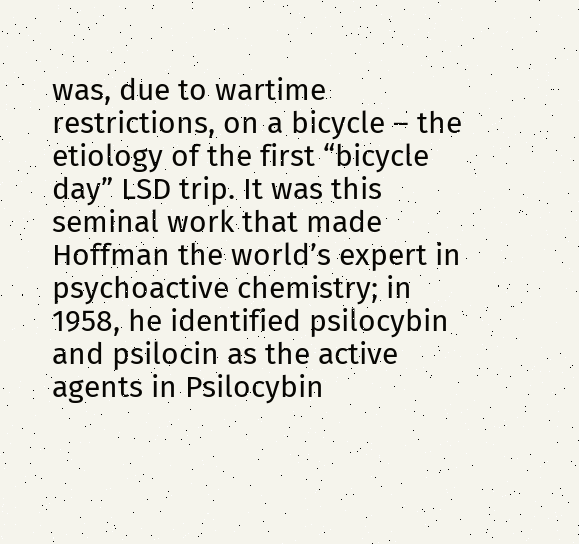was, due to wartime restrictions, on a bicycle – the etiology of the first “bicycle day” LSD trip. It was this seminal work that made Hoffman the world’s expert in psychoactive chemistry; in 1958, he identified psilocybin and psilocin as the active agents in Psilocybin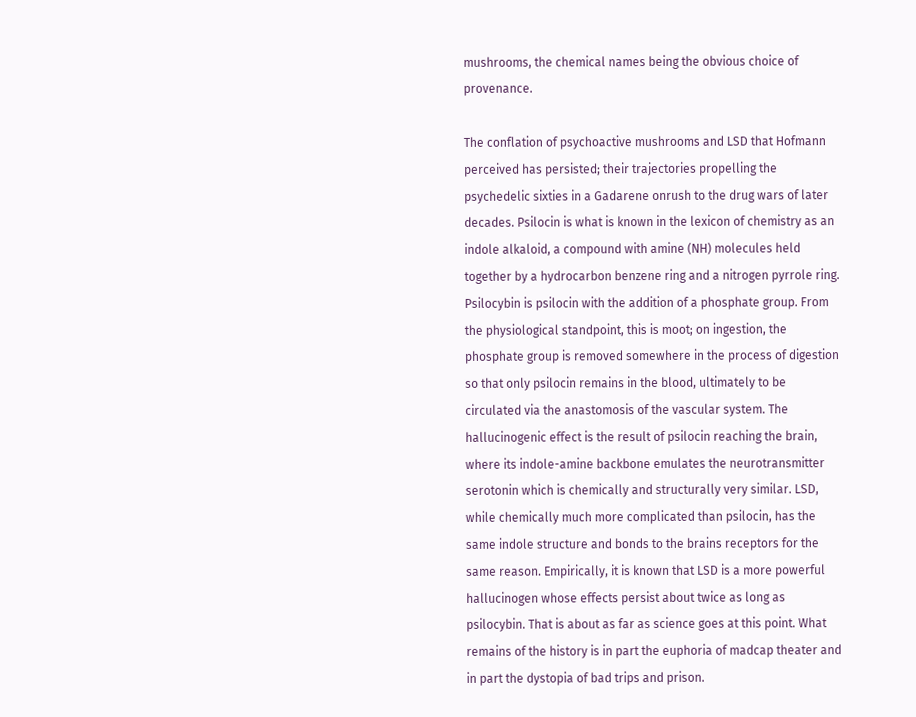mushrooms, the chemical names being the obvious choice of provenance.

The conflation of psychoactive mushrooms and LSD that Hofmann perceived has persisted; their trajectories propelling the psychedelic sixties in a Gadarene onrush to the drug wars of later decades. Psilocin is what is known in the lexicon of chemistry as an indole alkaloid, a compound with amine (NH) molecules held together by a hydrocarbon benzene ring and a nitrogen pyrrole ring. Psilocybin is psilocin with the addition of a phosphate group. From the physiological standpoint, this is moot; on ingestion, the phosphate group is removed somewhere in the process of digestion so that only psilocin remains in the blood, ultimately to be circulated via the anastomosis of the vascular system. The hallucinogenic effect is the result of psilocin reaching the brain, where its indole-amine backbone emulates the neurotransmitter serotonin which is chemically and structurally very similar. LSD, while chemically much more complicated than psilocin, has the same indole structure and bonds to the brains receptors for the same reason. Empirically, it is known that LSD is a more powerful hallucinogen whose effects persist about twice as long as psilocybin. That is about as far as science goes at this point. What remains of the history is in part the euphoria of madcap theater and in part the dystopia of bad trips and prison.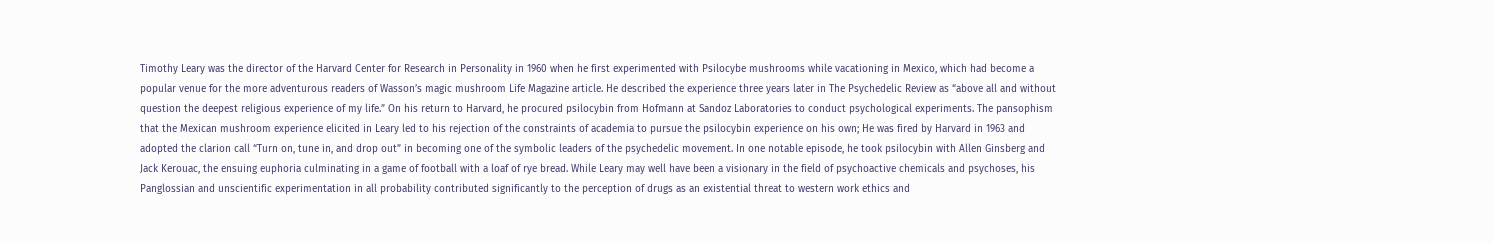Timothy Leary was the director of the Harvard Center for Research in Personality in 1960 when he first experimented with Psilocybe mushrooms while vacationing in Mexico, which had become a popular venue for the more adventurous readers of Wasson’s magic mushroom Life Magazine article. He described the experience three years later in The Psychedelic Review as “above all and without question the deepest religious experience of my life.” On his return to Harvard, he procured psilocybin from Hofmann at Sandoz Laboratories to conduct psychological experiments. The pansophism that the Mexican mushroom experience elicited in Leary led to his rejection of the constraints of academia to pursue the psilocybin experience on his own; He was fired by Harvard in 1963 and adopted the clarion call “Turn on, tune in, and drop out” in becoming one of the symbolic leaders of the psychedelic movement. In one notable episode, he took psilocybin with Allen Ginsberg and Jack Kerouac, the ensuing euphoria culminating in a game of football with a loaf of rye bread. While Leary may well have been a visionary in the field of psychoactive chemicals and psychoses, his Panglossian and unscientific experimentation in all probability contributed significantly to the perception of drugs as an existential threat to western work ethics and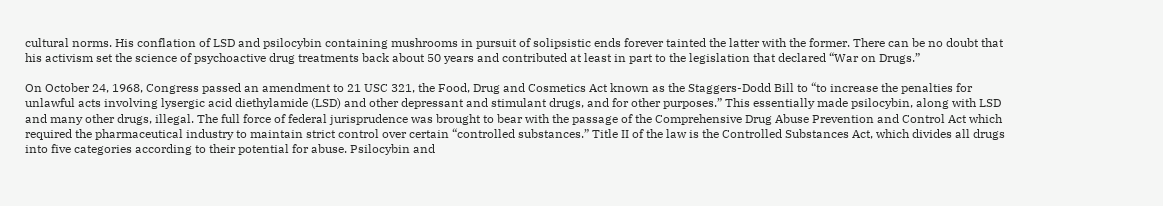cultural norms. His conflation of LSD and psilocybin containing mushrooms in pursuit of solipsistic ends forever tainted the latter with the former. There can be no doubt that his activism set the science of psychoactive drug treatments back about 50 years and contributed at least in part to the legislation that declared “War on Drugs.”

On October 24, 1968, Congress passed an amendment to 21 USC 321, the Food, Drug and Cosmetics Act known as the Staggers-Dodd Bill to “to increase the penalties for unlawful acts involving lysergic acid diethylamide (LSD) and other depressant and stimulant drugs, and for other purposes.” This essentially made psilocybin, along with LSD and many other drugs, illegal. The full force of federal jurisprudence was brought to bear with the passage of the Comprehensive Drug Abuse Prevention and Control Act which required the pharmaceutical industry to maintain strict control over certain “controlled substances.” Title II of the law is the Controlled Substances Act, which divides all drugs into five categories according to their potential for abuse. Psilocybin and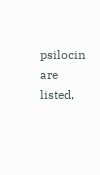psilocin are listed,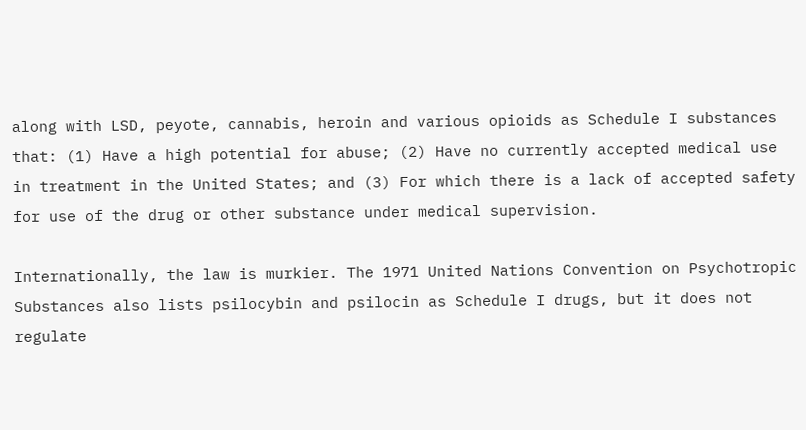along with LSD, peyote, cannabis, heroin and various opioids as Schedule I substances that: (1) Have a high potential for abuse; (2) Have no currently accepted medical use in treatment in the United States; and (3) For which there is a lack of accepted safety for use of the drug or other substance under medical supervision.

Internationally, the law is murkier. The 1971 United Nations Convention on Psychotropic Substances also lists psilocybin and psilocin as Schedule I drugs, but it does not regulate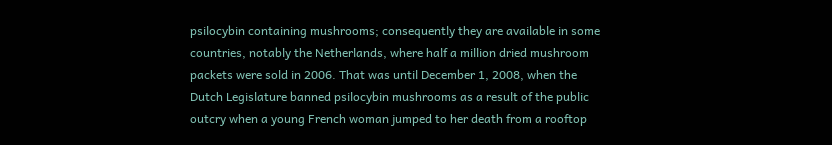psilocybin containing mushrooms; consequently they are available in some countries, notably the Netherlands, where half a million dried mushroom packets were sold in 2006. That was until December 1, 2008, when the Dutch Legislature banned psilocybin mushrooms as a result of the public outcry when a young French woman jumped to her death from a rooftop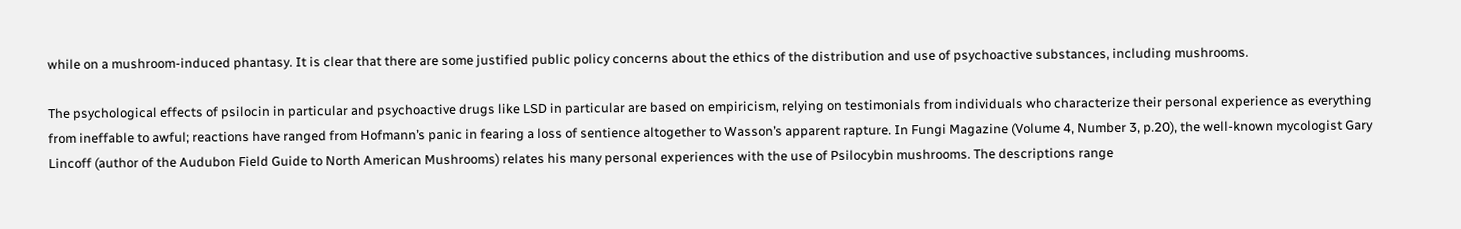while on a mushroom-induced phantasy. It is clear that there are some justified public policy concerns about the ethics of the distribution and use of psychoactive substances, including mushrooms.

The psychological effects of psilocin in particular and psychoactive drugs like LSD in particular are based on empiricism, relying on testimonials from individuals who characterize their personal experience as everything from ineffable to awful; reactions have ranged from Hofmann’s panic in fearing a loss of sentience altogether to Wasson’s apparent rapture. In Fungi Magazine (Volume 4, Number 3, p.20), the well-known mycologist Gary Lincoff (author of the Audubon Field Guide to North American Mushrooms) relates his many personal experiences with the use of Psilocybin mushrooms. The descriptions range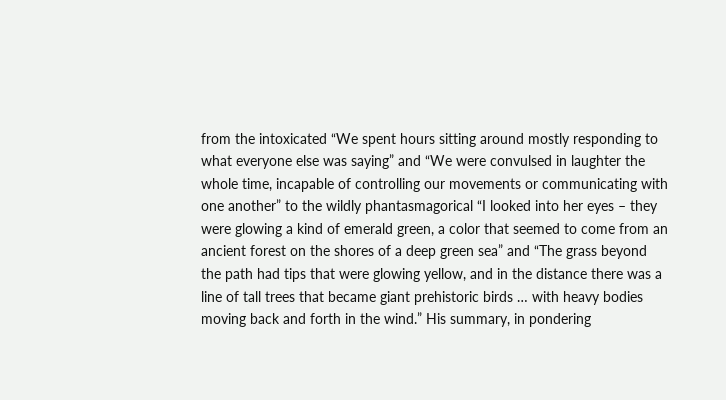from the intoxicated “We spent hours sitting around mostly responding to what everyone else was saying” and “We were convulsed in laughter the whole time, incapable of controlling our movements or communicating with one another” to the wildly phantasmagorical “I looked into her eyes – they were glowing a kind of emerald green, a color that seemed to come from an ancient forest on the shores of a deep green sea” and “The grass beyond the path had tips that were glowing yellow, and in the distance there was a line of tall trees that became giant prehistoric birds … with heavy bodies moving back and forth in the wind.” His summary, in pondering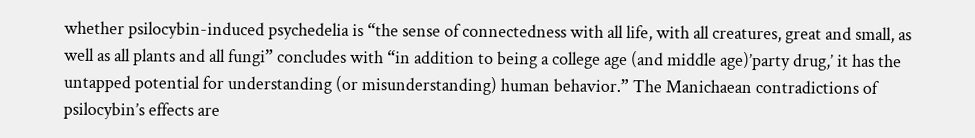whether psilocybin-induced psychedelia is “the sense of connectedness with all life, with all creatures, great and small, as well as all plants and all fungi” concludes with “in addition to being a college age (and middle age)’party drug,’ it has the untapped potential for understanding (or misunderstanding) human behavior.” The Manichaean contradictions of psilocybin’s effects are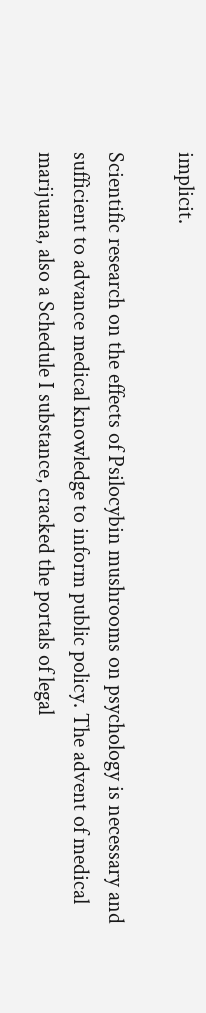implicit.

Scientific research on the effects of Psilocybin mushrooms on psychology is necessary and sufficient to advance medical knowledge to inform public policy. The advent of medical marijuana, also a Schedule I substance, cracked the portals of legal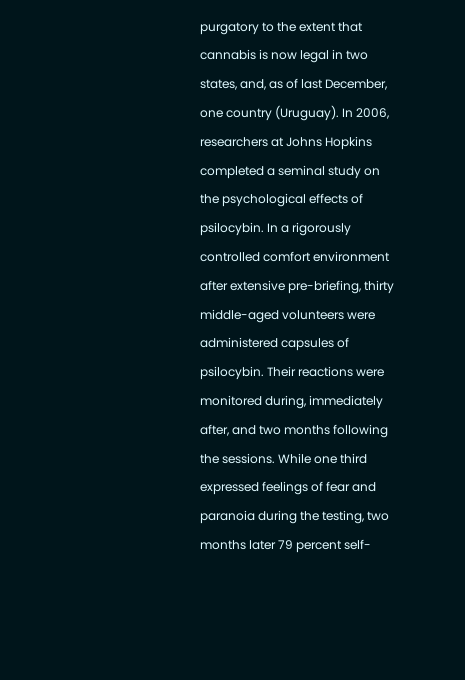purgatory to the extent that cannabis is now legal in two states, and, as of last December, one country (Uruguay). In 2006, researchers at Johns Hopkins completed a seminal study on the psychological effects of psilocybin. In a rigorously controlled comfort environment after extensive pre-briefing, thirty middle-aged volunteers were administered capsules of psilocybin. Their reactions were monitored during, immediately after, and two months following the sessions. While one third expressed feelings of fear and paranoia during the testing, two months later 79 percent self-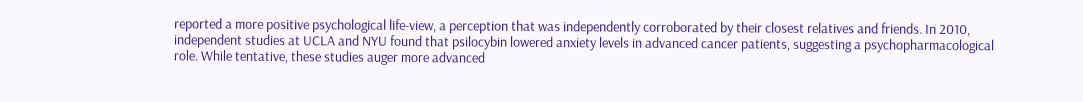reported a more positive psychological life-view, a perception that was independently corroborated by their closest relatives and friends. In 2010, independent studies at UCLA and NYU found that psilocybin lowered anxiety levels in advanced cancer patients, suggesting a psychopharmacological role. While tentative, these studies auger more advanced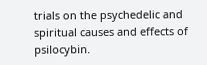trials on the psychedelic and spiritual causes and effects of psilocybin.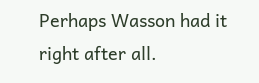Perhaps Wasson had it right after all.